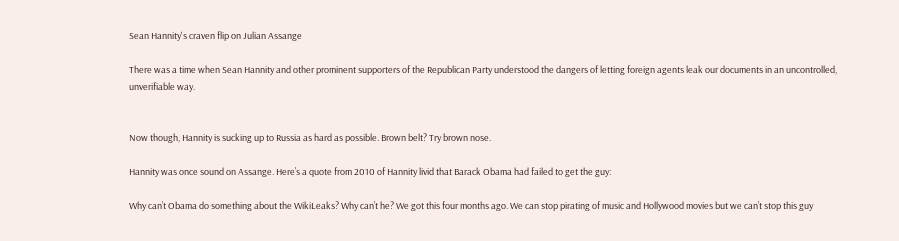Sean Hannity's craven flip on Julian Assange

There was a time when Sean Hannity and other prominent supporters of the Republican Party understood the dangers of letting foreign agents leak our documents in an uncontrolled, unverifiable way.


Now though, Hannity is sucking up to Russia as hard as possible. Brown belt? Try brown nose.

Hannity was once sound on Assange. Here’s a quote from 2010 of Hannity livid that Barack Obama had failed to get the guy:

Why can’t Obama do something about the WikiLeaks? Why can’t he? We got this four months ago. We can stop pirating of music and Hollywood movies but we can’t stop this guy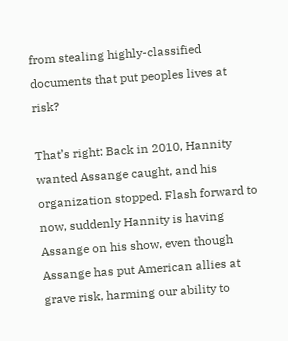from stealing highly-classified documents that put peoples lives at risk?

That’s right: Back in 2010, Hannity wanted Assange caught, and his organization stopped. Flash forward to now, suddenly Hannity is having Assange on his show, even though Assange has put American allies at grave risk, harming our ability to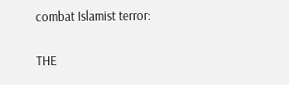combat Islamist terror:

THE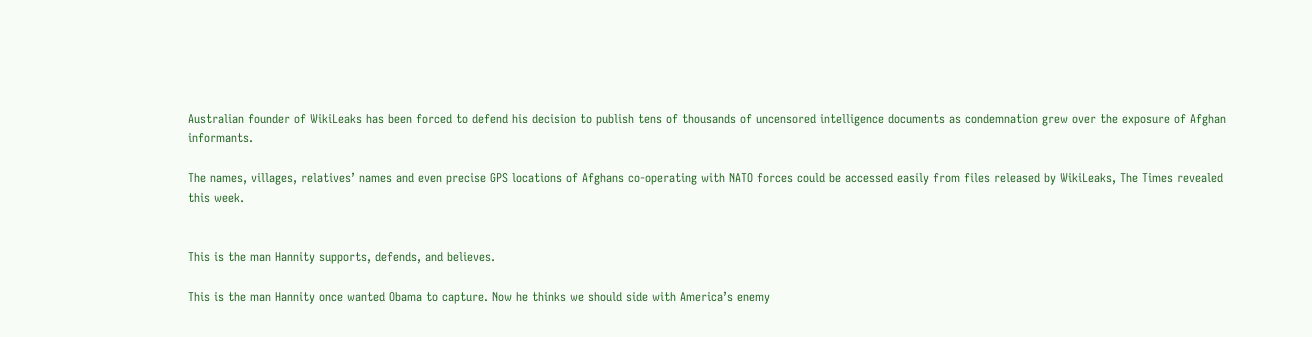Australian founder of WikiLeaks has been forced to defend his decision to publish tens of thousands of uncensored intelligence documents as condemnation grew over the exposure of Afghan informants.

The names, villages, relatives’ names and even precise GPS locations of Afghans co-operating with NATO forces could be accessed easily from files released by WikiLeaks, The Times revealed this week.


This is the man Hannity supports, defends, and believes.

This is the man Hannity once wanted Obama to capture. Now he thinks we should side with America’s enemy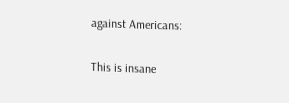against Americans:

This is insane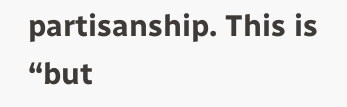partisanship. This is “but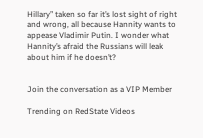Hillary” taken so far it’s lost sight of right and wrong, all because Hannity wants to appease Vladimir Putin. I wonder what Hannity’s afraid the Russians will leak about him if he doesn’t?


Join the conversation as a VIP Member

Trending on RedState Videos